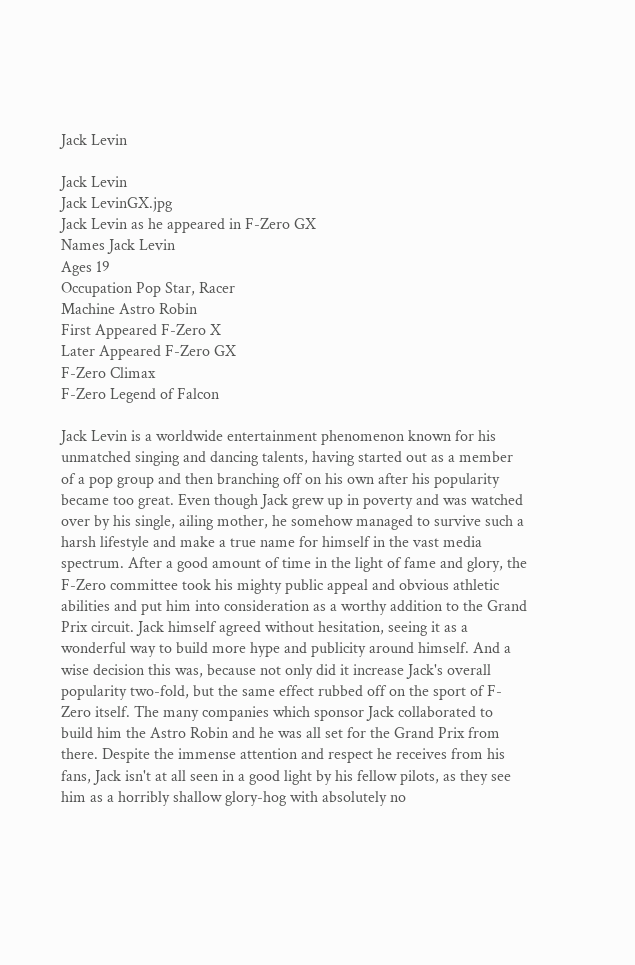Jack Levin

Jack Levin
Jack LevinGX.jpg
Jack Levin as he appeared in F-Zero GX
Names Jack Levin
Ages 19
Occupation Pop Star, Racer
Machine Astro Robin
First Appeared F-Zero X
Later Appeared F-Zero GX
F-Zero Climax
F-Zero Legend of Falcon

Jack Levin is a worldwide entertainment phenomenon known for his unmatched singing and dancing talents, having started out as a member of a pop group and then branching off on his own after his popularity became too great. Even though Jack grew up in poverty and was watched over by his single, ailing mother, he somehow managed to survive such a harsh lifestyle and make a true name for himself in the vast media spectrum. After a good amount of time in the light of fame and glory, the F-Zero committee took his mighty public appeal and obvious athletic abilities and put him into consideration as a worthy addition to the Grand Prix circuit. Jack himself agreed without hesitation, seeing it as a wonderful way to build more hype and publicity around himself. And a wise decision this was, because not only did it increase Jack's overall popularity two-fold, but the same effect rubbed off on the sport of F-Zero itself. The many companies which sponsor Jack collaborated to build him the Astro Robin and he was all set for the Grand Prix from there. Despite the immense attention and respect he receives from his fans, Jack isn't at all seen in a good light by his fellow pilots, as they see him as a horribly shallow glory-hog with absolutely no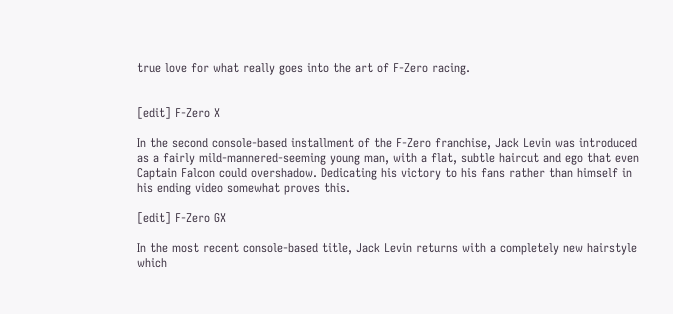true love for what really goes into the art of F-Zero racing.


[edit] F-Zero X

In the second console-based installment of the F-Zero franchise, Jack Levin was introduced as a fairly mild-mannered-seeming young man, with a flat, subtle haircut and ego that even Captain Falcon could overshadow. Dedicating his victory to his fans rather than himself in his ending video somewhat proves this.

[edit] F-Zero GX

In the most recent console-based title, Jack Levin returns with a completely new hairstyle which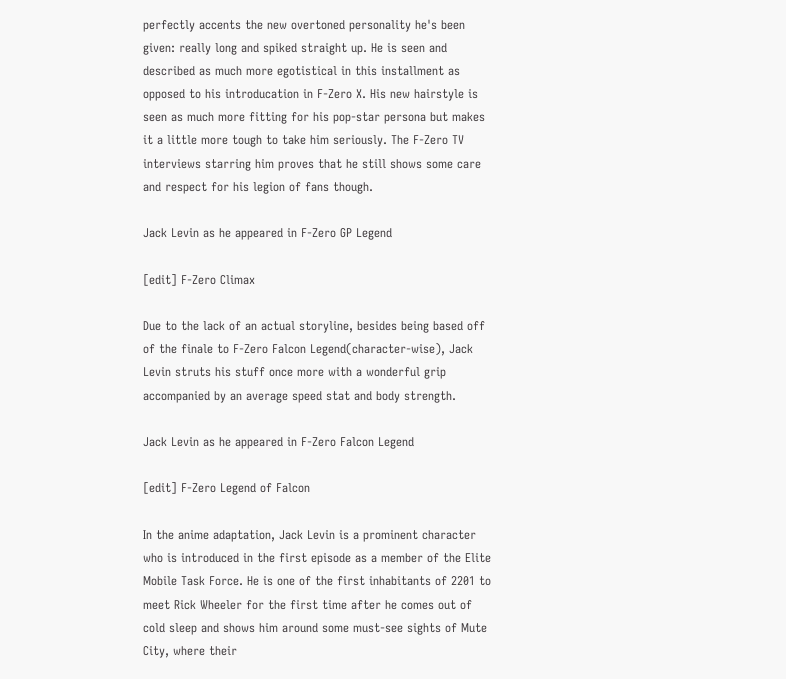perfectly accents the new overtoned personality he's been given: really long and spiked straight up. He is seen and described as much more egotistical in this installment as opposed to his introducation in F-Zero X. His new hairstyle is seen as much more fitting for his pop-star persona but makes it a little more tough to take him seriously. The F-Zero TV interviews starring him proves that he still shows some care and respect for his legion of fans though.

Jack Levin as he appeared in F-Zero GP Legend

[edit] F-Zero Climax

Due to the lack of an actual storyline, besides being based off of the finale to F-Zero Falcon Legend(character-wise), Jack Levin struts his stuff once more with a wonderful grip accompanied by an average speed stat and body strength.

Jack Levin as he appeared in F-Zero Falcon Legend

[edit] F-Zero Legend of Falcon

In the anime adaptation, Jack Levin is a prominent character who is introduced in the first episode as a member of the Elite Mobile Task Force. He is one of the first inhabitants of 2201 to meet Rick Wheeler for the first time after he comes out of cold sleep and shows him around some must-see sights of Mute City, where their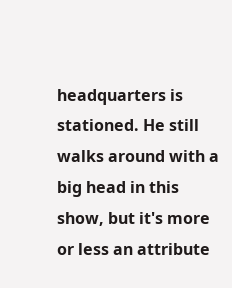headquarters is stationed. He still walks around with a big head in this show, but it's more or less an attribute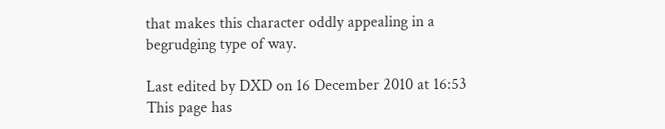that makes this character oddly appealing in a begrudging type of way.

Last edited by DXD on 16 December 2010 at 16:53
This page has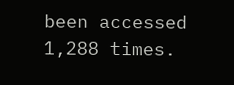been accessed 1,288 times.